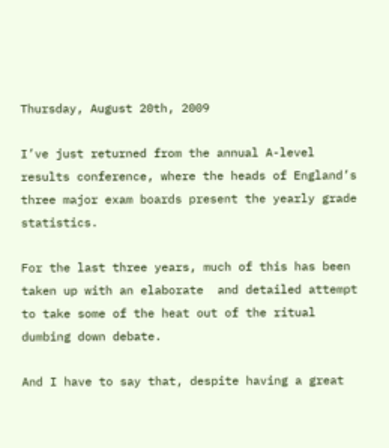Thursday, August 20th, 2009

I’ve just returned from the annual A-level results conference, where the heads of England’s three major exam boards present the yearly grade statistics.

For the last three years, much of this has been taken up with an elaborate  and detailed attempt to take some of the heat out of the ritual dumbing down debate.

And I have to say that, despite having a great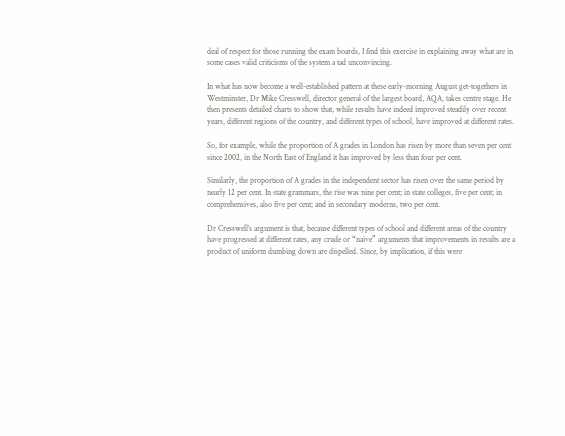deal of respect for those running the exam boards, I find this exercise in explaining away what are in some cases valid criticisms of the system a tad unconvincing.

In what has now become a well-established pattern at these early-morning August get-togethers in Westminster, Dr Mike Cresswell, director general of the largest board, AQA, takes centre stage. He then presents detailed charts to show that, while results have indeed improved steadily over recent years, different regions of the country, and different types of school, have improved at different rates.

So, for example, while the proportion of A grades in London has risen by more than seven per cent since 2002, in the North East of England it has improved by less than four per cent.

Similarly, the proportion of A grades in the independent sector has risen over the same period by nearly 12 per cent. In state grammars, the rise was nine per cent; in state colleges, five per cent; in comprehensives, also five per cent; and in secondary moderns, two per cent.

Dr Cresswell’s argument is that, because different types of school and different areas of the country have progressed at different rates, any crude or “naive” arguments that improvements in results are a product of uniform dumbing down are dispelled. Since, by implication, if this were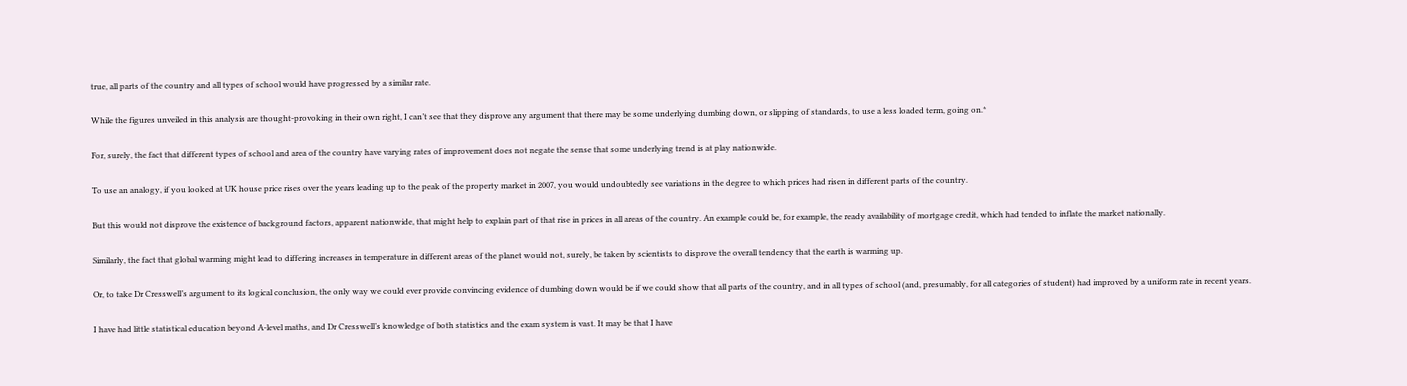true, all parts of the country and all types of school would have progressed by a similar rate.

While the figures unveiled in this analysis are thought-provoking in their own right, I can’t see that they disprove any argument that there may be some underlying dumbing down, or slipping of standards, to use a less loaded term, going on.*

For, surely, the fact that different types of school and area of the country have varying rates of improvement does not negate the sense that some underlying trend is at play nationwide.

To use an analogy, if you looked at UK house price rises over the years leading up to the peak of the property market in 2007, you would undoubtedly see variations in the degree to which prices had risen in different parts of the country.

But this would not disprove the existence of background factors, apparent nationwide, that might help to explain part of that rise in prices in all areas of the country. An example could be, for example, the ready availability of mortgage credit, which had tended to inflate the market nationally.

Similarly, the fact that global warming might lead to differing increases in temperature in different areas of the planet would not, surely, be taken by scientists to disprove the overall tendency that the earth is warming up.

Or, to take Dr Cresswell’s argument to its logical conclusion, the only way we could ever provide convincing evidence of dumbing down would be if we could show that all parts of the country, and in all types of school (and, presumably, for all categories of student) had improved by a uniform rate in recent years.

I have had little statistical education beyond A-level maths, and Dr Cresswell’s knowledge of both statistics and the exam system is vast. It may be that I have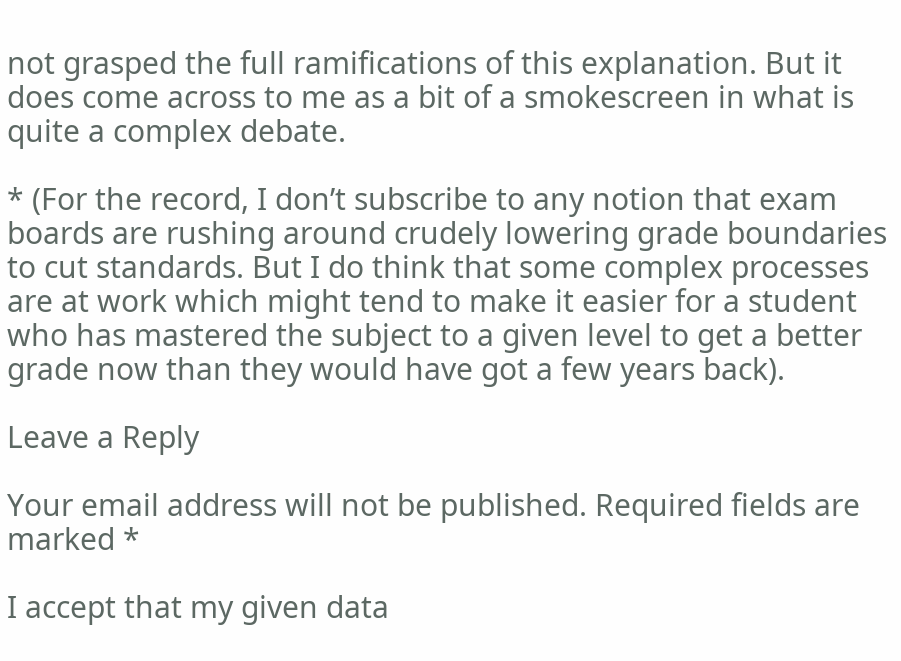not grasped the full ramifications of this explanation. But it does come across to me as a bit of a smokescreen in what is quite a complex debate.

* (For the record, I don’t subscribe to any notion that exam boards are rushing around crudely lowering grade boundaries to cut standards. But I do think that some complex processes are at work which might tend to make it easier for a student who has mastered the subject to a given level to get a better grade now than they would have got a few years back).

Leave a Reply

Your email address will not be published. Required fields are marked *

I accept that my given data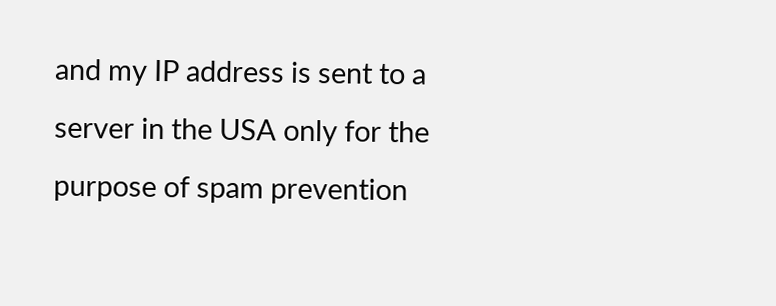and my IP address is sent to a server in the USA only for the purpose of spam prevention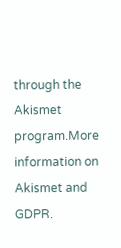through the Akismet program.More information on Akismet and GDPR.